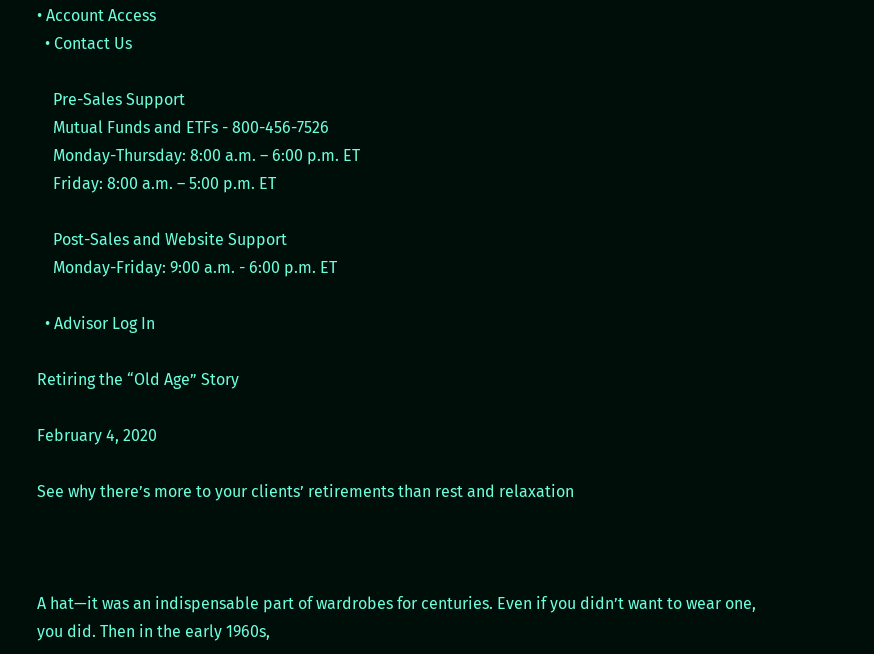• Account Access
  • Contact Us

    Pre-Sales Support
    Mutual Funds and ETFs - 800-456-7526
    Monday-Thursday: 8:00 a.m. – 6:00 p.m. ET
    Friday: 8:00 a.m. – 5:00 p.m. ET

    Post-Sales and Website Support
    Monday-Friday: 9:00 a.m. - 6:00 p.m. ET

  • Advisor Log In

Retiring the “Old Age” Story

February 4, 2020

See why there’s more to your clients’ retirements than rest and relaxation



A hat—it was an indispensable part of wardrobes for centuries. Even if you didn’t want to wear one, you did. Then in the early 1960s,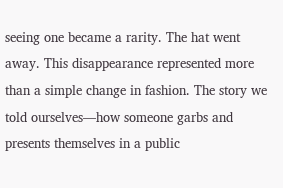seeing one became a rarity. The hat went away. This disappearance represented more than a simple change in fashion. The story we told ourselves—how someone garbs and presents themselves in a public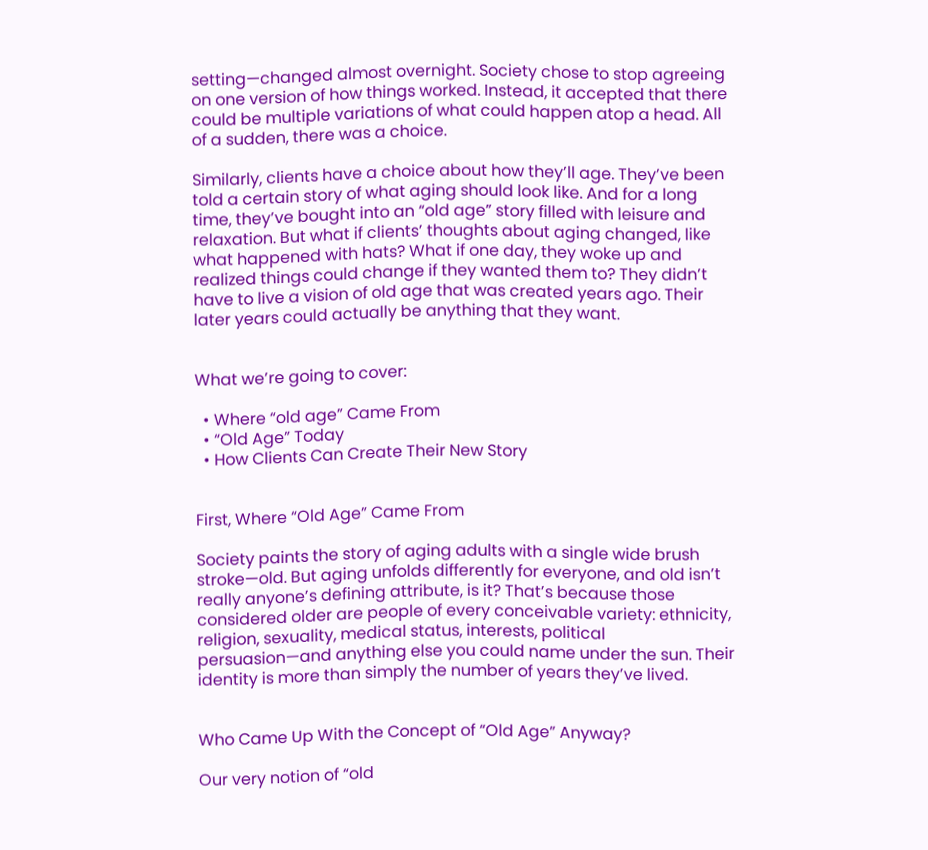setting—changed almost overnight. Society chose to stop agreeing on one version of how things worked. Instead, it accepted that there could be multiple variations of what could happen atop a head. All of a sudden, there was a choice.

Similarly, clients have a choice about how they’ll age. They’ve been told a certain story of what aging should look like. And for a long time, they’ve bought into an “old age” story filled with leisure and relaxation. But what if clients’ thoughts about aging changed, like what happened with hats? What if one day, they woke up and realized things could change if they wanted them to? They didn’t have to live a vision of old age that was created years ago. Their later years could actually be anything that they want.


What we’re going to cover:

  • Where “old age” Came From
  • “Old Age” Today
  • How Clients Can Create Their New Story


First, Where “Old Age” Came From

Society paints the story of aging adults with a single wide brush stroke—old. But aging unfolds differently for everyone, and old isn’t really anyone’s defining attribute, is it? That’s because those considered older are people of every conceivable variety: ethnicity, religion, sexuality, medical status, interests, political persuasion—and anything else you could name under the sun. Their identity is more than simply the number of years they’ve lived.


Who Came Up With the Concept of “Old Age” Anyway?

Our very notion of “old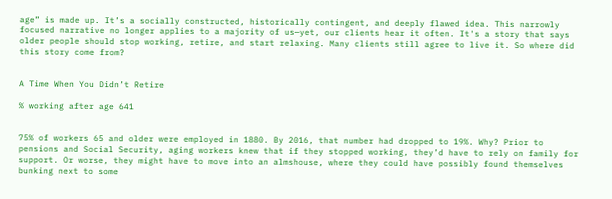age” is made up. It’s a socially constructed, historically contingent, and deeply flawed idea. This narrowly focused narrative no longer applies to a majority of us—yet, our clients hear it often. It's a story that says older people should stop working, retire, and start relaxing. Many clients still agree to live it. So where did this story come from?


A Time When You Didn’t Retire

% working after age 641


75% of workers 65 and older were employed in 1880. By 2016, that number had dropped to 19%. Why? Prior to pensions and Social Security, aging workers knew that if they stopped working, they’d have to rely on family for support. Or worse, they might have to move into an almshouse, where they could have possibly found themselves bunking next to some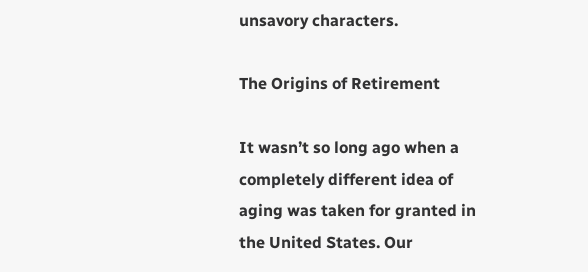unsavory characters.

The Origins of Retirement

It wasn’t so long ago when a completely different idea of aging was taken for granted in the United States. Our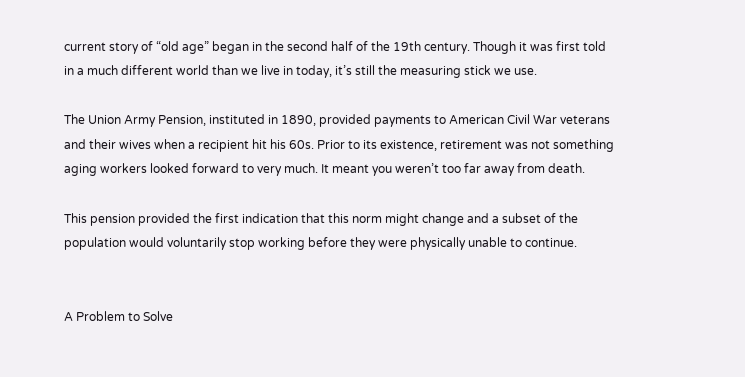current story of “old age” began in the second half of the 19th century. Though it was first told in a much different world than we live in today, it’s still the measuring stick we use.

The Union Army Pension, instituted in 1890, provided payments to American Civil War veterans and their wives when a recipient hit his 60s. Prior to its existence, retirement was not something aging workers looked forward to very much. It meant you weren’t too far away from death.

This pension provided the first indication that this norm might change and a subset of the population would voluntarily stop working before they were physically unable to continue.


A Problem to Solve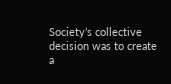Society’s collective decision was to create a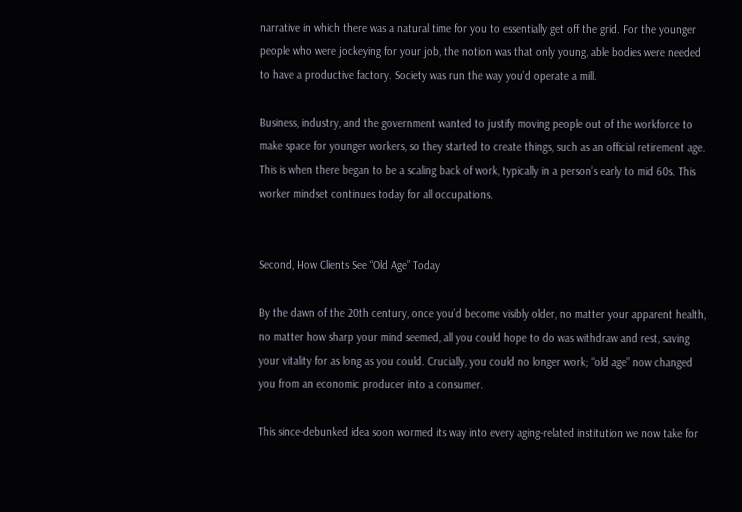narrative in which there was a natural time for you to essentially get off the grid. For the younger people who were jockeying for your job, the notion was that only young, able bodies were needed to have a productive factory. Society was run the way you’d operate a mill.

Business, industry, and the government wanted to justify moving people out of the workforce to make space for younger workers, so they started to create things, such as an official retirement age. This is when there began to be a scaling back of work, typically in a person’s early to mid 60s. This worker mindset continues today for all occupations.


Second, How Clients See “Old Age” Today

By the dawn of the 20th century, once you’d become visibly older, no matter your apparent health, no matter how sharp your mind seemed, all you could hope to do was withdraw and rest, saving your vitality for as long as you could. Crucially, you could no longer work; “old age” now changed you from an economic producer into a consumer.

This since-debunked idea soon wormed its way into every aging-related institution we now take for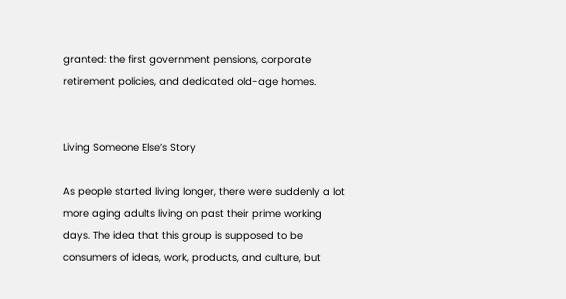granted: the first government pensions, corporate retirement policies, and dedicated old-age homes.


Living Someone Else’s Story

As people started living longer, there were suddenly a lot more aging adults living on past their prime working days. The idea that this group is supposed to be consumers of ideas, work, products, and culture, but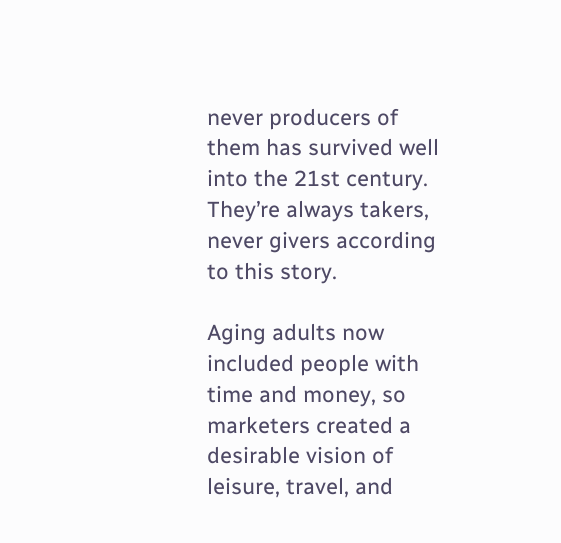never producers of them has survived well into the 21st century. They’re always takers, never givers according to this story.

Aging adults now included people with time and money, so marketers created a desirable vision of leisure, travel, and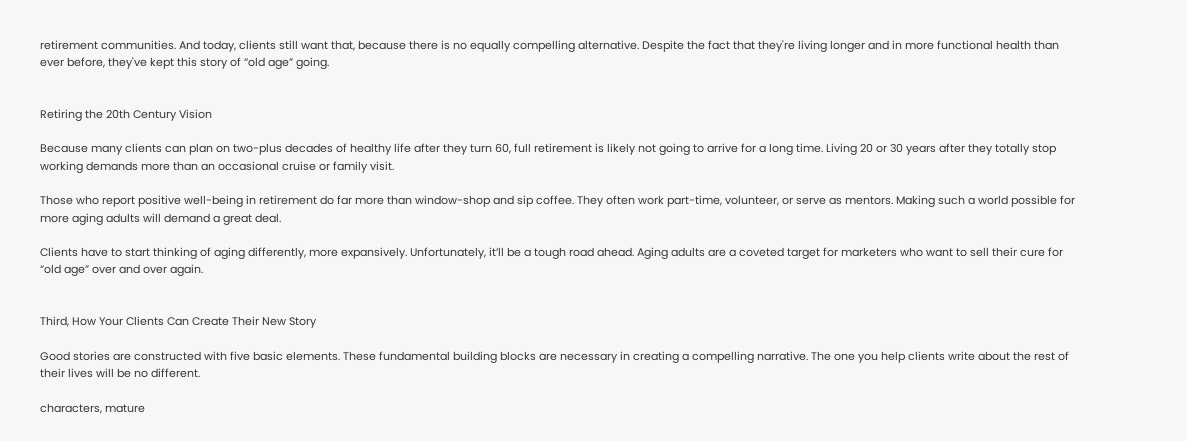retirement communities. And today, clients still want that, because there is no equally compelling alternative. Despite the fact that they're living longer and in more functional health than ever before, they've kept this story of “old age” going.


Retiring the 20th Century Vision

Because many clients can plan on two-plus decades of healthy life after they turn 60, full retirement is likely not going to arrive for a long time. Living 20 or 30 years after they totally stop working demands more than an occasional cruise or family visit.

Those who report positive well-being in retirement do far more than window-shop and sip coffee. They often work part-time, volunteer, or serve as mentors. Making such a world possible for more aging adults will demand a great deal.

Clients have to start thinking of aging differently, more expansively. Unfortunately, it’ll be a tough road ahead. Aging adults are a coveted target for marketers who want to sell their cure for “old age” over and over again.


Third, How Your Clients Can Create Their New Story

Good stories are constructed with five basic elements. These fundamental building blocks are necessary in creating a compelling narrative. The one you help clients write about the rest of their lives will be no different.

characters, mature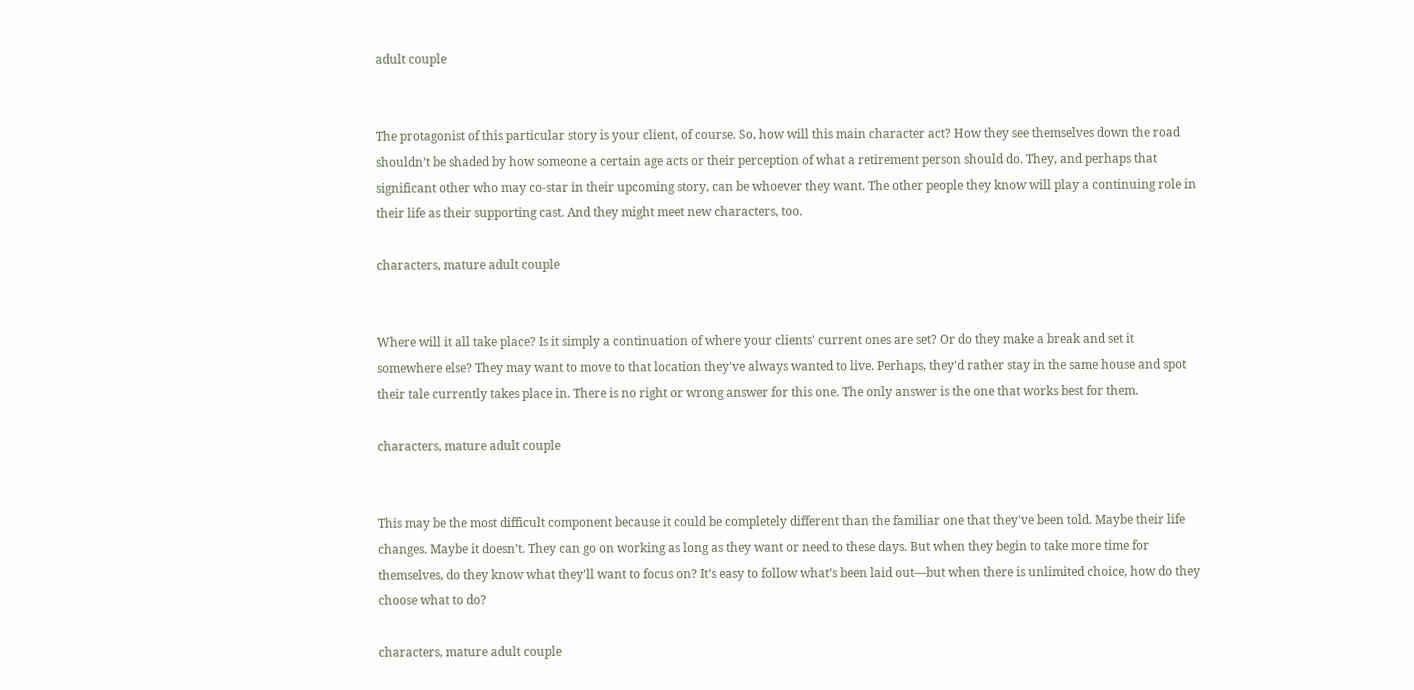adult couple


The protagonist of this particular story is your client, of course. So, how will this main character act? How they see themselves down the road shouldn’t be shaded by how someone a certain age acts or their perception of what a retirement person should do. They, and perhaps that significant other who may co-star in their upcoming story, can be whoever they want. The other people they know will play a continuing role in their life as their supporting cast. And they might meet new characters, too.

characters, mature adult couple


Where will it all take place? Is it simply a continuation of where your clients' current ones are set? Or do they make a break and set it somewhere else? They may want to move to that location they've always wanted to live. Perhaps, they'd rather stay in the same house and spot their tale currently takes place in. There is no right or wrong answer for this one. The only answer is the one that works best for them.

characters, mature adult couple


This may be the most difficult component because it could be completely different than the familiar one that they've been told. Maybe their life changes. Maybe it doesn’t. They can go on working as long as they want or need to these days. But when they begin to take more time for themselves, do they know what they'll want to focus on? It’s easy to follow what’s been laid out—but when there is unlimited choice, how do they choose what to do?

characters, mature adult couple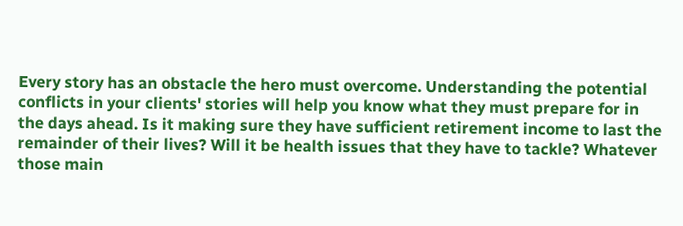Every story has an obstacle the hero must overcome. Understanding the potential conflicts in your clients' stories will help you know what they must prepare for in the days ahead. Is it making sure they have sufficient retirement income to last the remainder of their lives? Will it be health issues that they have to tackle? Whatever those main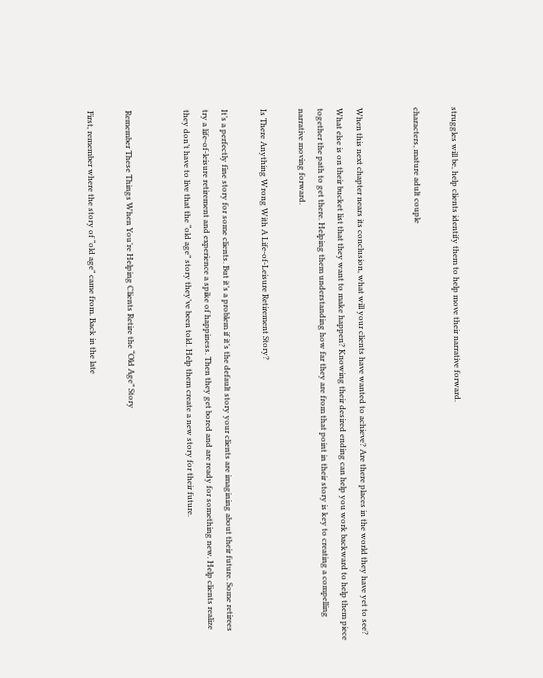struggles will be, help clients identify them to help move their narrative forward.

characters, mature adult couple


When this next chapter nears its conclusion, what will your clients have wanted to achieve? Are there places in the world they have yet to see? What else is on their bucket list that they want to make happen? Knowing their desired ending can help you work backward to help them piece together the path to get there. Helping them understanding how far they are from that point in their story is key to creating a compelling narrative moving forward.

Is There Anything Wrong With A Life-of-Leisure Retirement Story?

It’s a perfectly fine story for some clients. But it’s a problem if it’s the default story your clients are imagining about their future. Some retirees try a life-of-leisure retirement and experience a spike of happiness. Then they get bored and are ready for something new. Help clients realize they don’t have to live that the “old age” story they’ve been told. Help them create a new story for their future.


Remember These Things When You’re Helping Clients Retire the “Old Age” Story

First, remember where the story of “old age” came from. Back in the late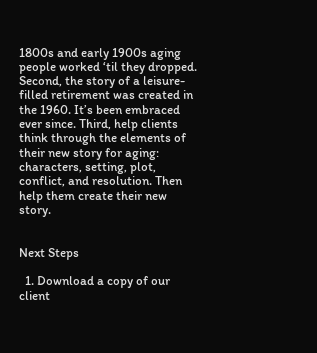1800s and early 1900s aging people worked ‘til they dropped. Second, the story of a leisure-filled retirement was created in the 1960. It’s been embraced ever since. Third, help clients think through the elements of their new story for aging: characters, setting, plot, conflict, and resolution. Then help them create their new story.


Next Steps

  1. Download a copy of our client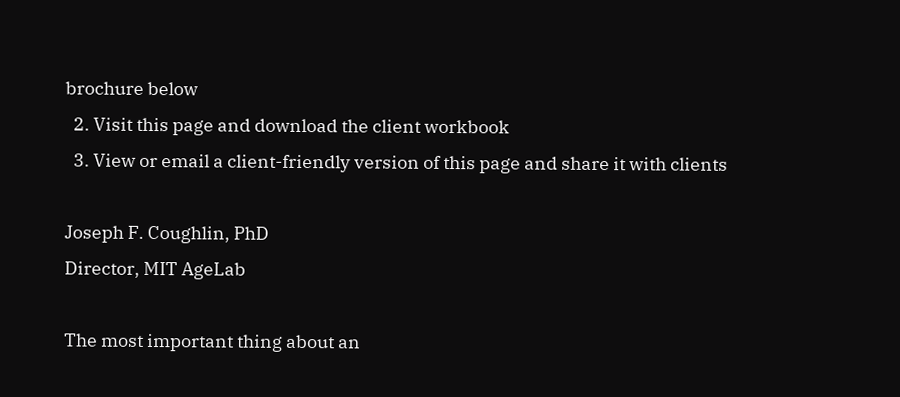brochure below
  2. Visit this page and download the client workbook
  3. View or email a client-friendly version of this page and share it with clients

Joseph F. Coughlin, PhD
Director, MIT AgeLab

The most important thing about an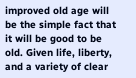improved old age will be the simple fact that it will be good to be old. Given life, liberty, and a variety of clear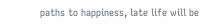paths to happiness, late life will be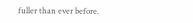fuller than ever before.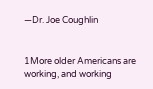—Dr. Joe Coughlin


1More older Americans are working, and working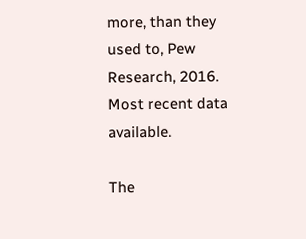more, than they used to, Pew Research, 2016. Most recent data available.

The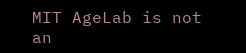MIT AgeLab is not an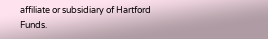affiliate or subsidiary of Hartford Funds.